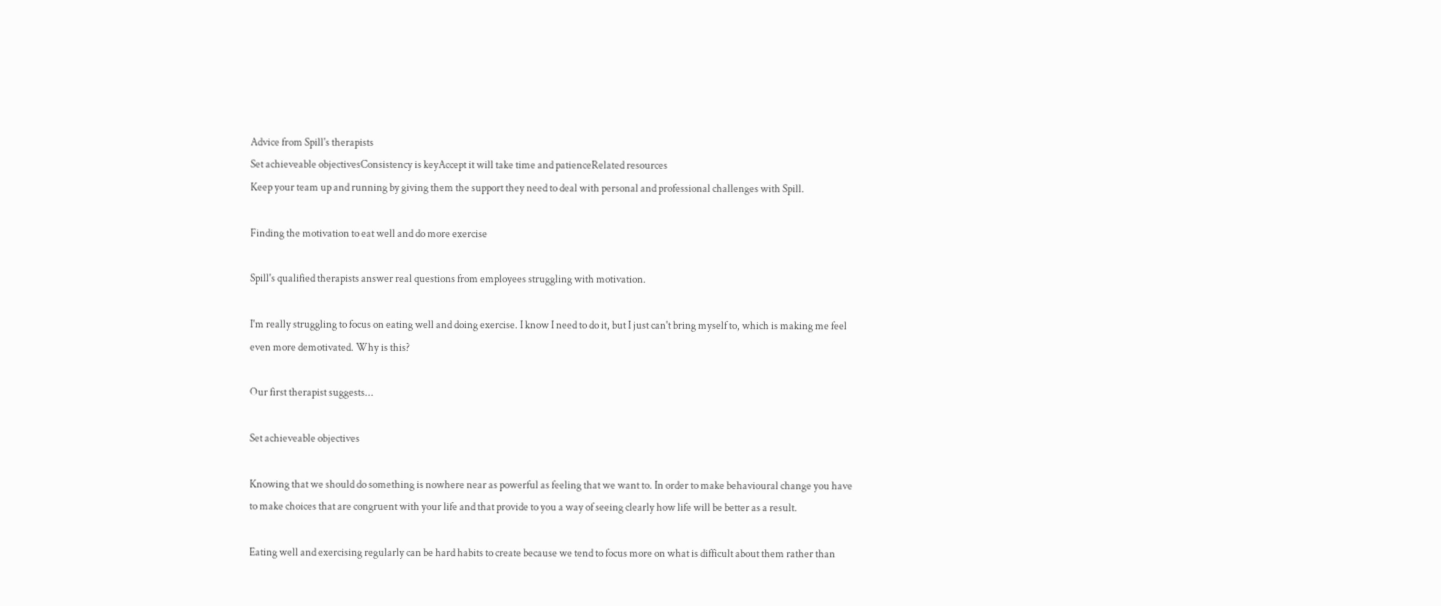Advice from Spill's therapists
Set achieveable objectivesConsistency is keyAccept it will take time and patienceRelated resources
Keep your team up and running by giving them the support they need to deal with personal and professional challenges with Spill.

Finding the motivation to eat well and do more exercise

Spill's qualified therapists answer real questions from employees struggling with motivation.

I'm really struggling to focus on eating well and doing exercise. I know I need to do it, but I just can't bring myself to, which is making me feel even more demotivated. Why is this?

Our first therapist suggests...

Set achieveable objectives

Knowing that we should do something is nowhere near as powerful as feeling that we want to. In order to make behavioural change you have to make choices that are congruent with your life and that provide to you a way of seeing clearly how life will be better as a result.

Eating well and exercising regularly can be hard habits to create because we tend to focus more on what is difficult about them rather than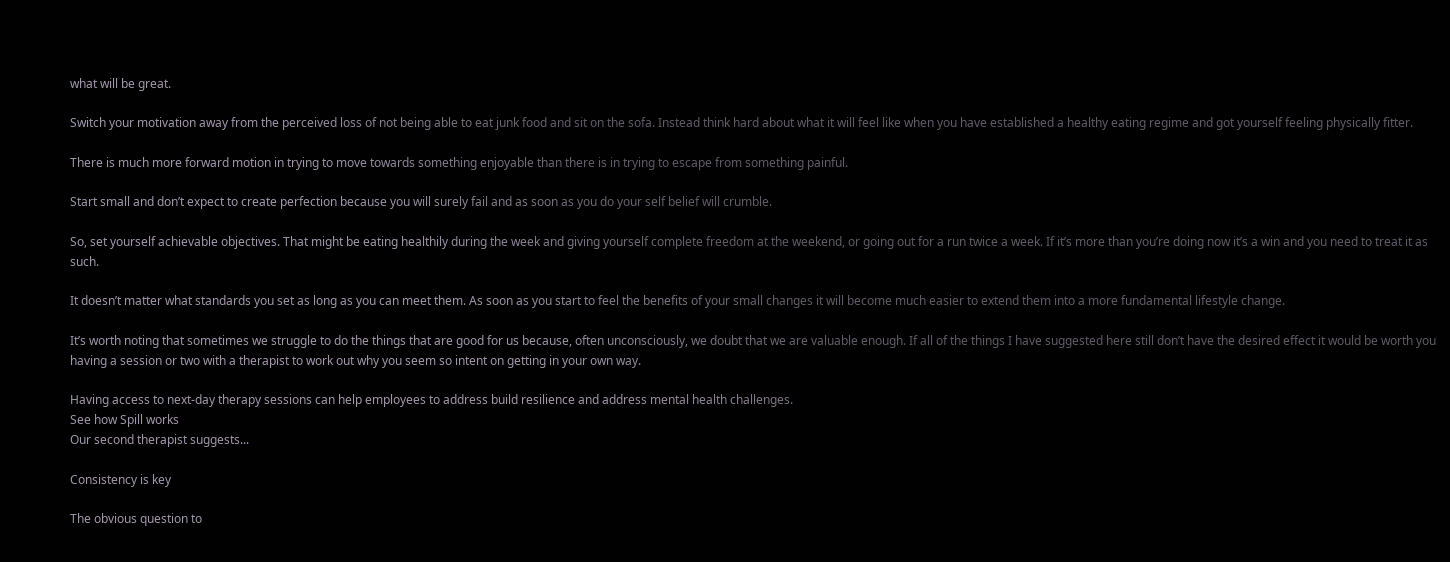what will be great.

Switch your motivation away from the perceived loss of not being able to eat junk food and sit on the sofa. Instead think hard about what it will feel like when you have established a healthy eating regime and got yourself feeling physically fitter.

There is much more forward motion in trying to move towards something enjoyable than there is in trying to escape from something painful.

Start small and don’t expect to create perfection because you will surely fail and as soon as you do your self belief will crumble.

So, set yourself achievable objectives. That might be eating healthily during the week and giving yourself complete freedom at the weekend, or going out for a run twice a week. If it’s more than you’re doing now it’s a win and you need to treat it as such.

It doesn’t matter what standards you set as long as you can meet them. As soon as you start to feel the benefits of your small changes it will become much easier to extend them into a more fundamental lifestyle change.

It’s worth noting that sometimes we struggle to do the things that are good for us because, often unconsciously, we doubt that we are valuable enough. If all of the things I have suggested here still don’t have the desired effect it would be worth you having a session or two with a therapist to work out why you seem so intent on getting in your own way.

Having access to next-day therapy sessions can help employees to address build resilience and address mental health challenges.
See how Spill works
Our second therapist suggests...

Consistency is key

The obvious question to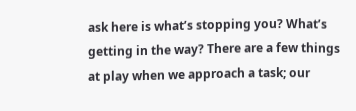ask here is what’s stopping you? What’s getting in the way? There are a few things at play when we approach a task; our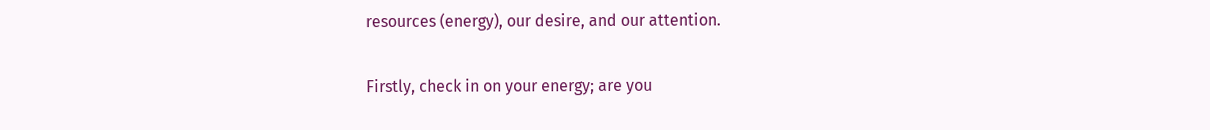resources (energy), our desire, and our attention.

Firstly, check in on your energy; are you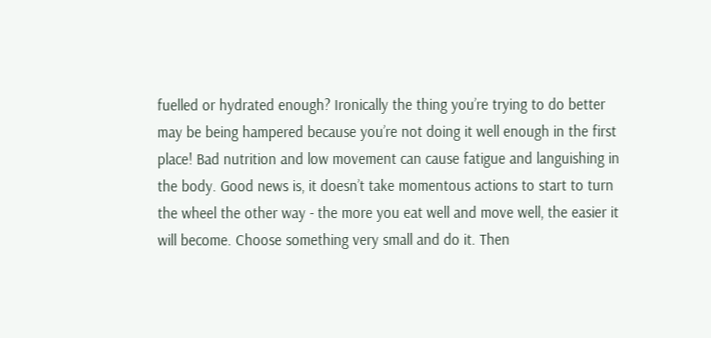fuelled or hydrated enough? Ironically the thing you’re trying to do better may be being hampered because you’re not doing it well enough in the first place! Bad nutrition and low movement can cause fatigue and languishing in the body. Good news is, it doesn’t take momentous actions to start to turn the wheel the other way - the more you eat well and move well, the easier it will become. Choose something very small and do it. Then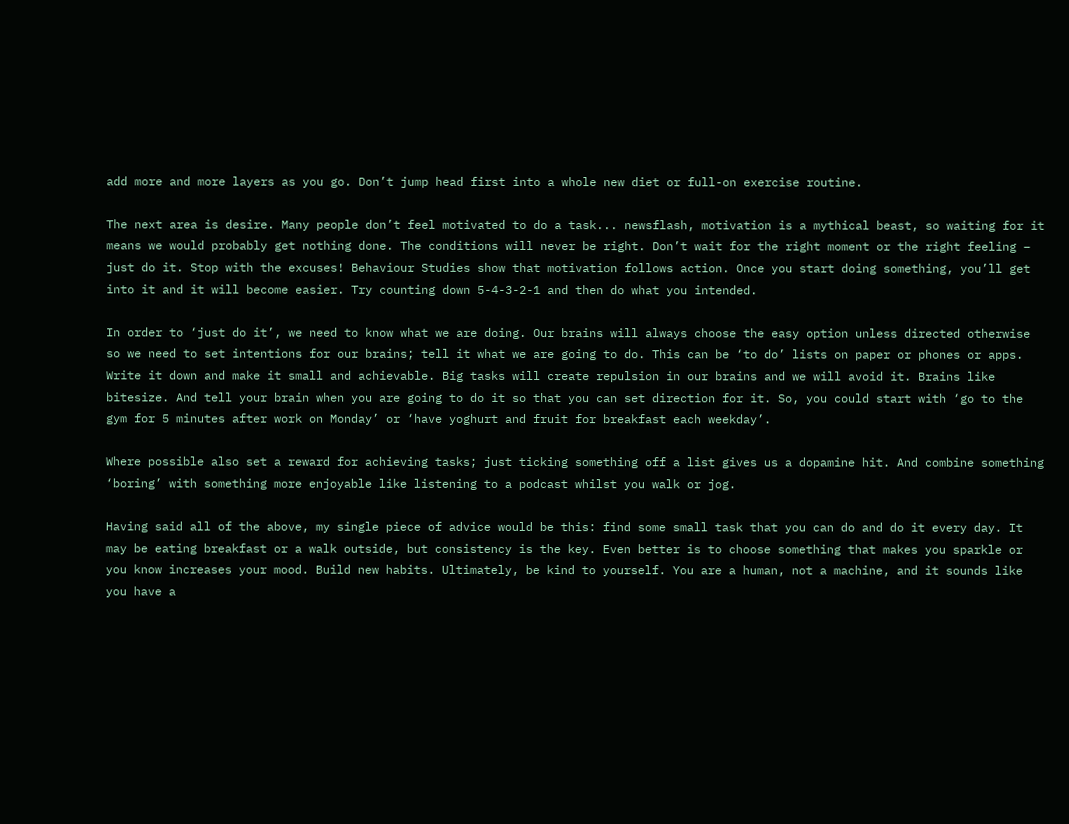add more and more layers as you go. Don’t jump head first into a whole new diet or full-on exercise routine.

The next area is desire. Many people don’t feel motivated to do a task... newsflash, motivation is a mythical beast, so waiting for it means we would probably get nothing done. The conditions will never be right. Don’t wait for the right moment or the right feeling – just do it. Stop with the excuses! Behaviour Studies show that motivation follows action. Once you start doing something, you’ll get into it and it will become easier. Try counting down 5-4-3-2-1 and then do what you intended.

In order to ‘just do it’, we need to know what we are doing. Our brains will always choose the easy option unless directed otherwise so we need to set intentions for our brains; tell it what we are going to do. This can be ‘to do’ lists on paper or phones or apps. Write it down and make it small and achievable. Big tasks will create repulsion in our brains and we will avoid it. Brains like bitesize. And tell your brain when you are going to do it so that you can set direction for it. So, you could start with ‘go to the gym for 5 minutes after work on Monday’ or ‘have yoghurt and fruit for breakfast each weekday’.

Where possible also set a reward for achieving tasks; just ticking something off a list gives us a dopamine hit. And combine something ‘boring’ with something more enjoyable like listening to a podcast whilst you walk or jog.

Having said all of the above, my single piece of advice would be this: find some small task that you can do and do it every day. It may be eating breakfast or a walk outside, but consistency is the key. Even better is to choose something that makes you sparkle or you know increases your mood. Build new habits. Ultimately, be kind to yourself. You are a human, not a machine, and it sounds like you have a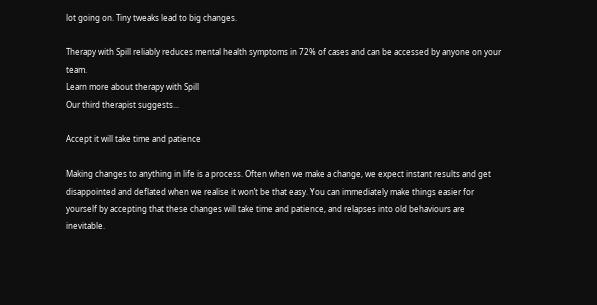lot going on. Tiny tweaks lead to big changes.

Therapy with Spill reliably reduces mental health symptoms in 72% of cases and can be accessed by anyone on your team.
Learn more about therapy with Spill
Our third therapist suggests...

Accept it will take time and patience

Making changes to anything in life is a process. Often when we make a change, we expect instant results and get disappointed and deflated when we realise it won’t be that easy. You can immediately make things easier for yourself by accepting that these changes will take time and patience, and relapses into old behaviours are inevitable.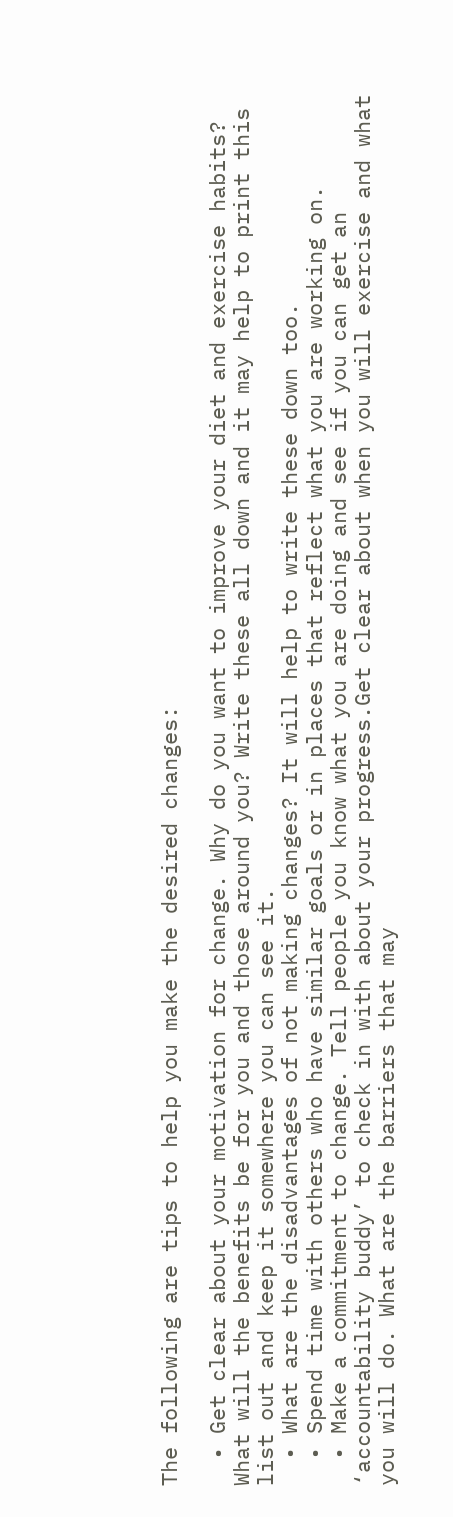The following are tips to help you make the desired changes:

  • Get clear about your motivation for change. Why do you want to improve your diet and exercise habits? What will the benefits be for you and those around you? Write these all down and it may help to print this list out and keep it somewhere you can see it.
  • What are the disadvantages of not making changes? It will help to write these down too.
  • Spend time with others who have similar goals or in places that reflect what you are working on.
  • Make a commitment to change. Tell people you know what you are doing and see if you can get an ‘accountability buddy’ to check in with about your progress.Get clear about when you will exercise and what you will do. What are the barriers that may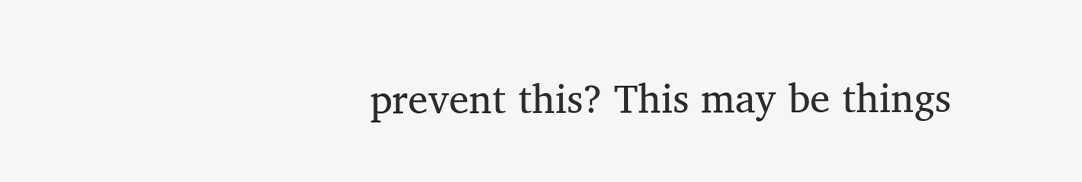prevent this? This may be things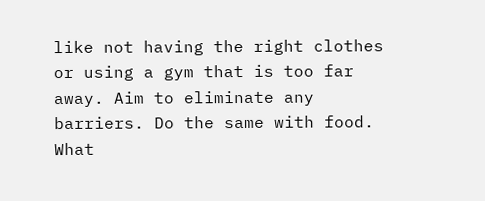like not having the right clothes or using a gym that is too far away. Aim to eliminate any barriers. Do the same with food. What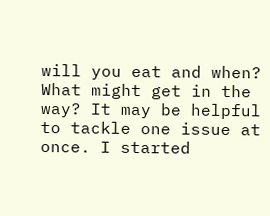will you eat and when? What might get in the way? It may be helpful to tackle one issue at once. I started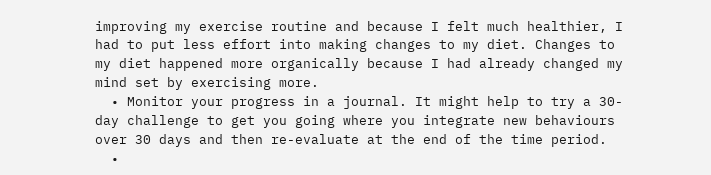improving my exercise routine and because I felt much healthier, I had to put less effort into making changes to my diet. Changes to my diet happened more organically because I had already changed my mind set by exercising more.
  • Monitor your progress in a journal. It might help to try a 30-day challenge to get you going where you integrate new behaviours over 30 days and then re-evaluate at the end of the time period.
  •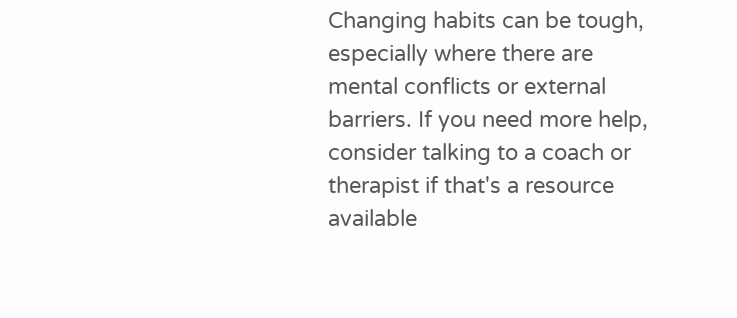Changing habits can be tough, especially where there are mental conflicts or external barriers. If you need more help, consider talking to a coach or therapist if that's a resource available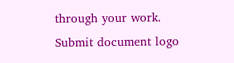through your work.
Submit document logo